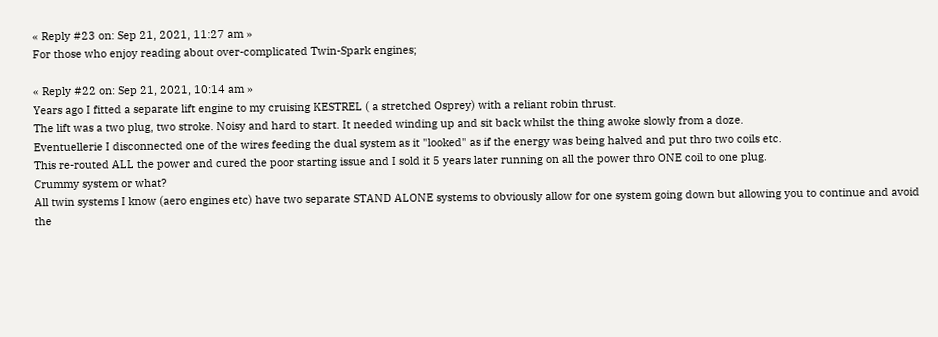« Reply #23 on: Sep 21, 2021, 11:27 am »
For those who enjoy reading about over-complicated Twin-Spark engines;

« Reply #22 on: Sep 21, 2021, 10:14 am »
Years ago I fitted a separate lift engine to my cruising KESTREL ( a stretched Osprey) with a reliant robin thrust.
The lift was a two plug, two stroke. Noisy and hard to start. It needed winding up and sit back whilst the thing awoke slowly from a doze.
Eventuellerie I disconnected one of the wires feeding the dual system as it "looked" as if the energy was being halved and put thro two coils etc.
This re-routed ALL the power and cured the poor starting issue and I sold it 5 years later running on all the power thro ONE coil to one plug.
Crummy system or what?
All twin systems I know (aero engines etc) have two separate STAND ALONE systems to obviously allow for one system going down but allowing you to continue and avoid the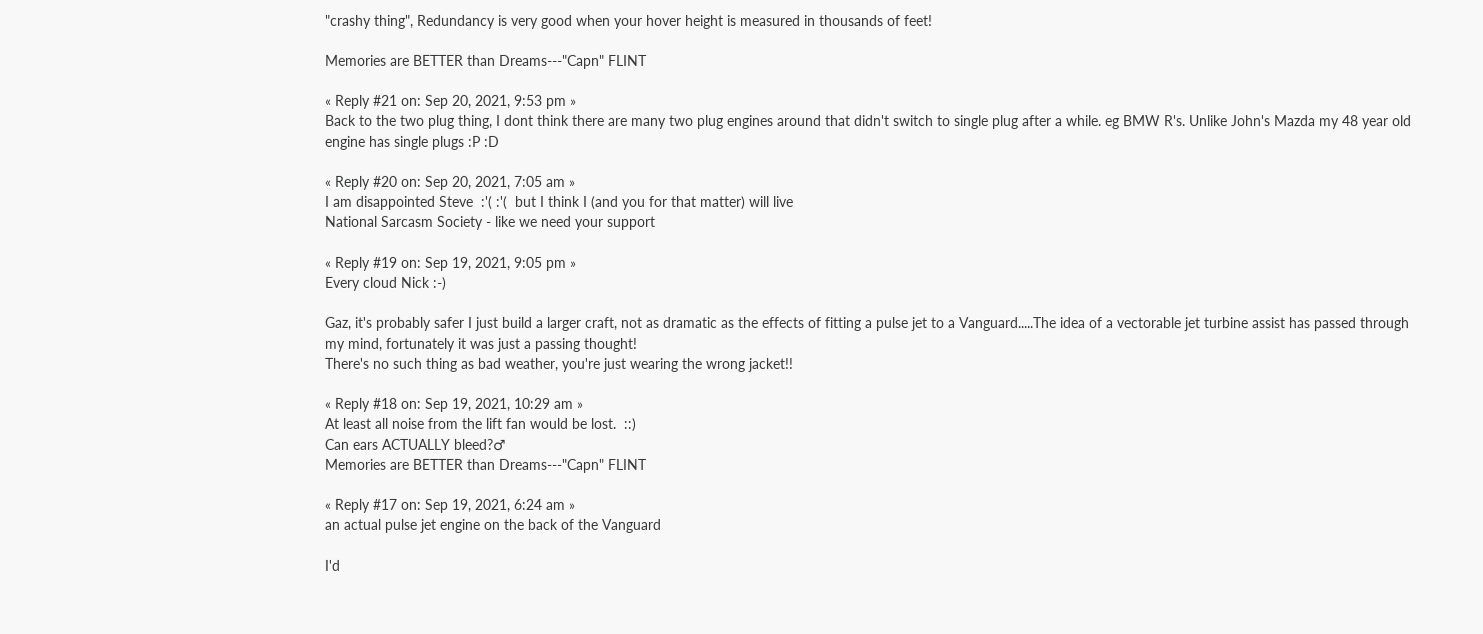"crashy thing", Redundancy is very good when your hover height is measured in thousands of feet!

Memories are BETTER than Dreams---"Capn" FLINT

« Reply #21 on: Sep 20, 2021, 9:53 pm »
Back to the two plug thing, I dont think there are many two plug engines around that didn't switch to single plug after a while. eg BMW R's. Unlike John's Mazda my 48 year old engine has single plugs :P :D

« Reply #20 on: Sep 20, 2021, 7:05 am »
I am disappointed Steve  :'( :'(  but I think I (and you for that matter) will live
National Sarcasm Society - like we need your support

« Reply #19 on: Sep 19, 2021, 9:05 pm »
Every cloud Nick :-)

Gaz, it's probably safer I just build a larger craft, not as dramatic as the effects of fitting a pulse jet to a Vanguard.....The idea of a vectorable jet turbine assist has passed through my mind, fortunately it was just a passing thought!
There's no such thing as bad weather, you're just wearing the wrong jacket!!

« Reply #18 on: Sep 19, 2021, 10:29 am »
At least all noise from the lift fan would be lost.  ::)
Can ears ACTUALLY bleed?♂
Memories are BETTER than Dreams---"Capn" FLINT

« Reply #17 on: Sep 19, 2021, 6:24 am »
an actual pulse jet engine on the back of the Vanguard

I'd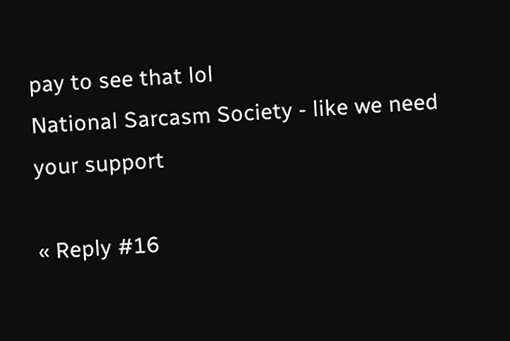pay to see that lol
National Sarcasm Society - like we need your support

« Reply #16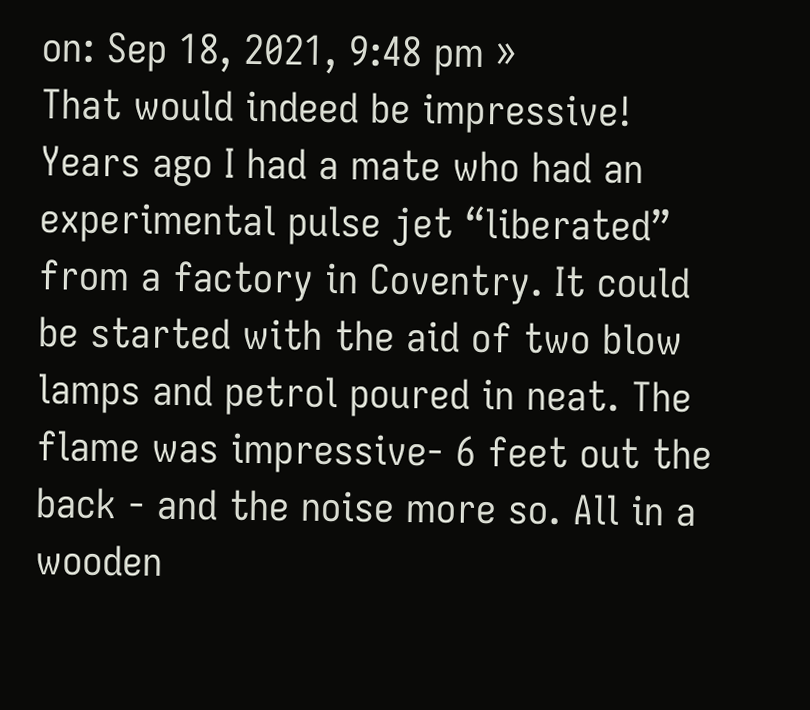on: Sep 18, 2021, 9:48 pm »
That would indeed be impressive! Years ago I had a mate who had an experimental pulse jet “liberated” from a factory in Coventry. It could be started with the aid of two blow lamps and petrol poured in neat. The flame was impressive- 6 feet out the back - and the noise more so. All in a wooden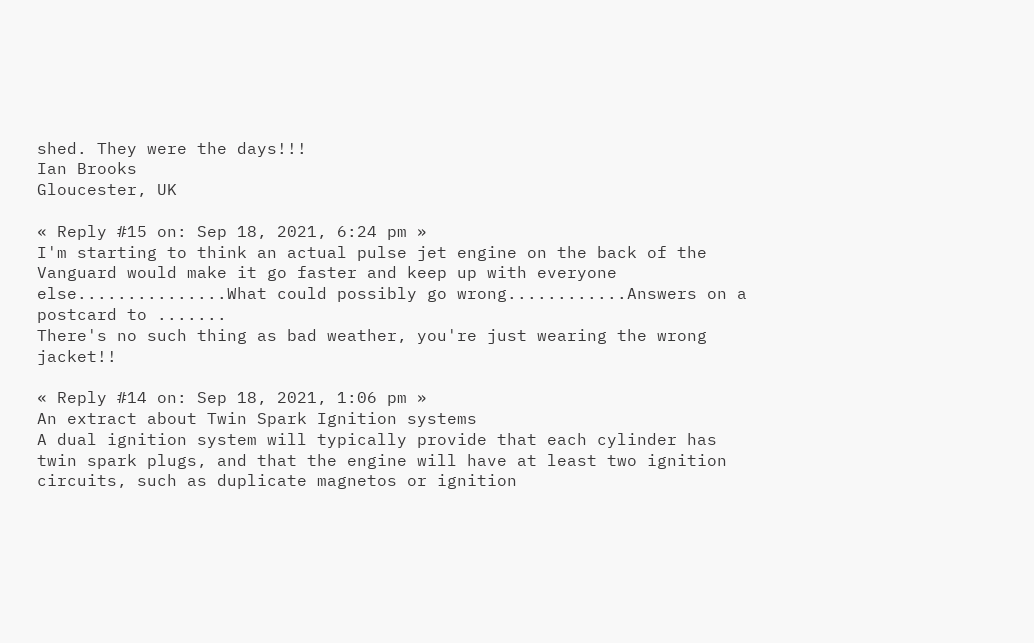shed. They were the days!!!
Ian Brooks
Gloucester, UK

« Reply #15 on: Sep 18, 2021, 6:24 pm »
I'm starting to think an actual pulse jet engine on the back of the Vanguard would make it go faster and keep up with everyone else...............What could possibly go wrong............Answers on a postcard to .......
There's no such thing as bad weather, you're just wearing the wrong jacket!!

« Reply #14 on: Sep 18, 2021, 1:06 pm »
An extract about Twin Spark Ignition systems
A dual ignition system will typically provide that each cylinder has twin spark plugs, and that the engine will have at least two ignition circuits, such as duplicate magnetos or ignition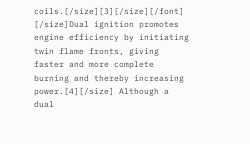coils.[/size][3][/size][/font]
[/size]Dual ignition promotes engine efficiency by initiating twin flame fronts, giving faster and more complete burning and thereby increasing power.[4][/size] Although a dual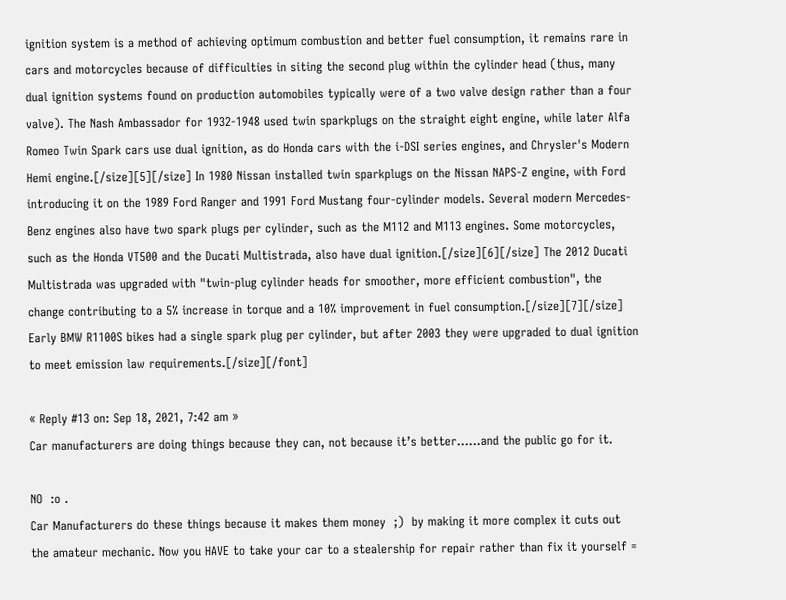ignition system is a method of achieving optimum combustion and better fuel consumption, it remains rare in cars and motorcycles because of difficulties in siting the second plug within the cylinder head (thus, many dual ignition systems found on production automobiles typically were of a two valve design rather than a four valve). The Nash Ambassador for 1932-1948 used twin sparkplugs on the straight eight engine, while later Alfa Romeo Twin Spark cars use dual ignition, as do Honda cars with the i-DSI series engines, and Chrysler's Modern Hemi engine.[/size][5][/size] In 1980 Nissan installed twin sparkplugs on the Nissan NAPS-Z engine, with Ford introducing it on the 1989 Ford Ranger and 1991 Ford Mustang four-cylinder models. Several modern Mercedes-Benz engines also have two spark plugs per cylinder, such as the M112 and M113 engines. Some motorcycles, such as the Honda VT500 and the Ducati Multistrada, also have dual ignition.[/size][6][/size] The 2012 Ducati Multistrada was upgraded with "twin-plug cylinder heads for smoother, more efficient combustion", the change contributing to a 5% increase in torque and a 10% improvement in fuel consumption.[/size][7][/size] Early BMW R1100S bikes had a single spark plug per cylinder, but after 2003 they were upgraded to dual ignition to meet emission law requirements.[/size][/font]

« Reply #13 on: Sep 18, 2021, 7:42 am »
Car manufacturers are doing things because they can, not because it’s better……and the public go for it.

NO  :o .
Car Manufacturers do these things because it makes them money  ;)  by making it more complex it cuts out the amateur mechanic. Now you HAVE to take your car to a stealership for repair rather than fix it yourself =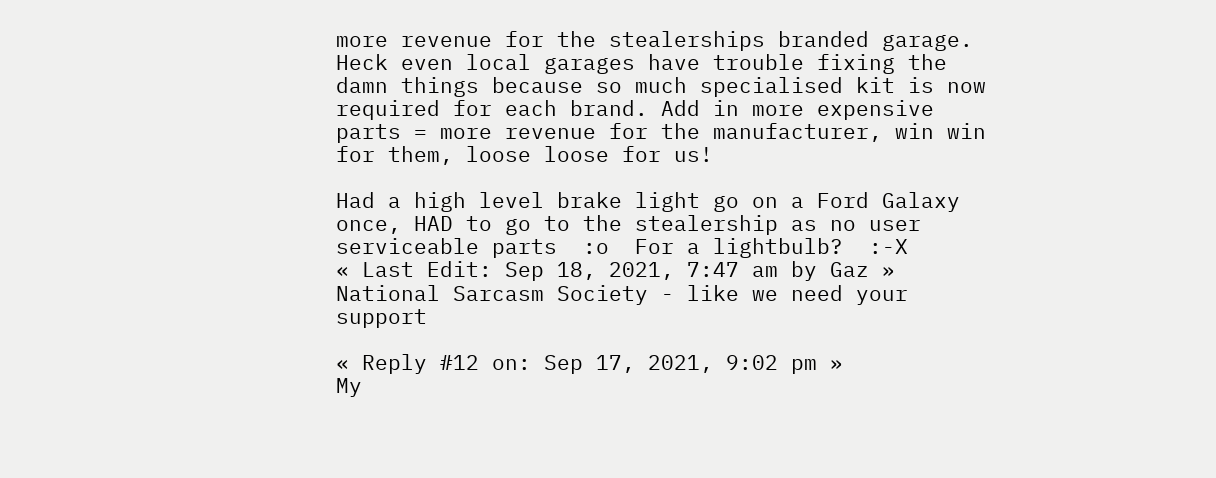more revenue for the stealerships branded garage. Heck even local garages have trouble fixing the damn things because so much specialised kit is now required for each brand. Add in more expensive parts = more revenue for the manufacturer, win win for them, loose loose for us!

Had a high level brake light go on a Ford Galaxy once, HAD to go to the stealership as no user serviceable parts  :o  For a lightbulb?  :-X
« Last Edit: Sep 18, 2021, 7:47 am by Gaz »
National Sarcasm Society - like we need your support

« Reply #12 on: Sep 17, 2021, 9:02 pm »
My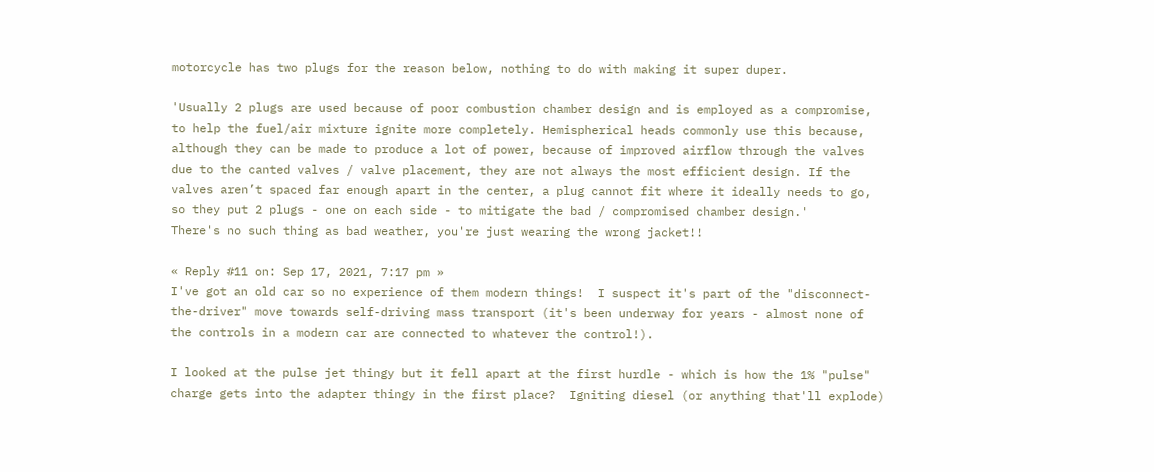motorcycle has two plugs for the reason below, nothing to do with making it super duper.

'Usually 2 plugs are used because of poor combustion chamber design and is employed as a compromise, to help the fuel/air mixture ignite more completely. Hemispherical heads commonly use this because, although they can be made to produce a lot of power, because of improved airflow through the valves due to the canted valves / valve placement, they are not always the most efficient design. If the valves aren’t spaced far enough apart in the center, a plug cannot fit where it ideally needs to go, so they put 2 plugs - one on each side - to mitigate the bad / compromised chamber design.'
There's no such thing as bad weather, you're just wearing the wrong jacket!!

« Reply #11 on: Sep 17, 2021, 7:17 pm »
I've got an old car so no experience of them modern things!  I suspect it's part of the "disconnect-the-driver" move towards self-driving mass transport (it's been underway for years - almost none of the controls in a modern car are connected to whatever the control!).

I looked at the pulse jet thingy but it fell apart at the first hurdle - which is how the 1% "pulse" charge gets into the adapter thingy in the first place?  Igniting diesel (or anything that'll explode)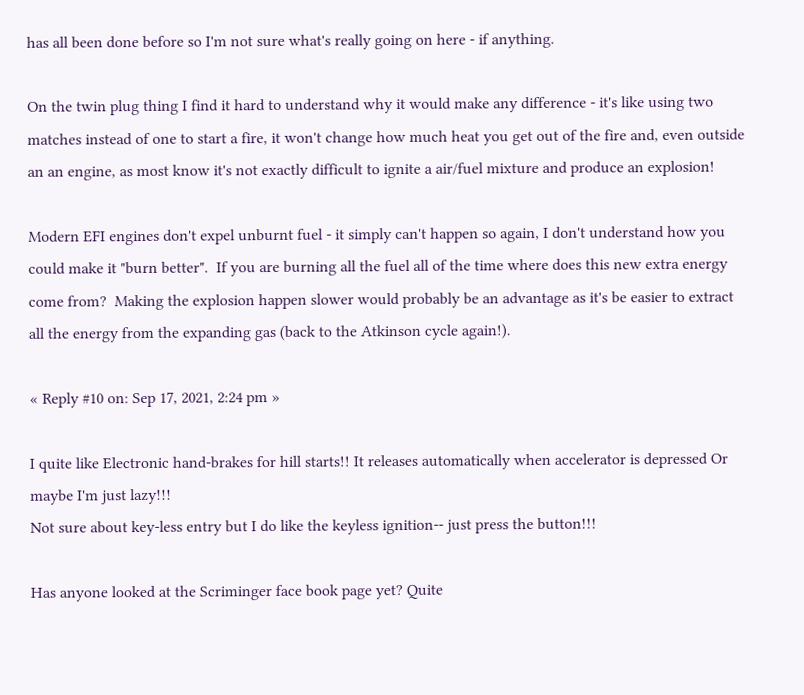has all been done before so I'm not sure what's really going on here - if anything.

On the twin plug thing I find it hard to understand why it would make any difference - it's like using two matches instead of one to start a fire, it won't change how much heat you get out of the fire and, even outside an an engine, as most know it's not exactly difficult to ignite a air/fuel mixture and produce an explosion!

Modern EFI engines don't expel unburnt fuel - it simply can't happen so again, I don't understand how you could make it "burn better".  If you are burning all the fuel all of the time where does this new extra energy come from?  Making the explosion happen slower would probably be an advantage as it's be easier to extract all the energy from the expanding gas (back to the Atkinson cycle again!).

« Reply #10 on: Sep 17, 2021, 2:24 pm »

I quite like Electronic hand-brakes for hill starts!! It releases automatically when accelerator is depressed Or maybe I'm just lazy!!!
Not sure about key-less entry but I do like the keyless ignition-- just press the button!!!

Has anyone looked at the Scriminger face book page yet? Quite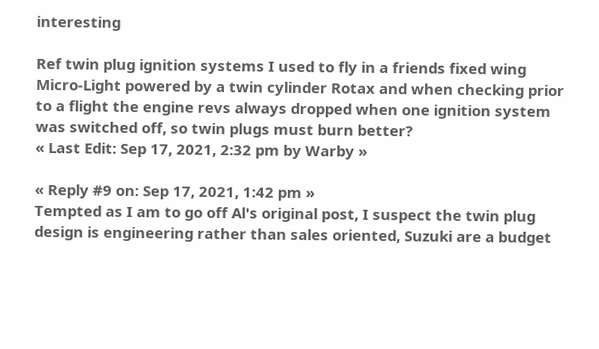interesting

Ref twin plug ignition systems I used to fly in a friends fixed wing Micro-Light powered by a twin cylinder Rotax and when checking prior to a flight the engine revs always dropped when one ignition system was switched off, so twin plugs must burn better?
« Last Edit: Sep 17, 2021, 2:32 pm by Warby »

« Reply #9 on: Sep 17, 2021, 1:42 pm »
Tempted as I am to go off Al's original post, I suspect the twin plug design is engineering rather than sales oriented, Suzuki are a budget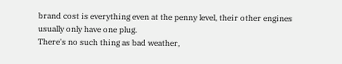brand cost is everything even at the penny level, their other engines usually only have one plug.
There's no such thing as bad weather,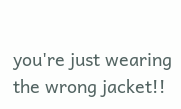you're just wearing the wrong jacket!!